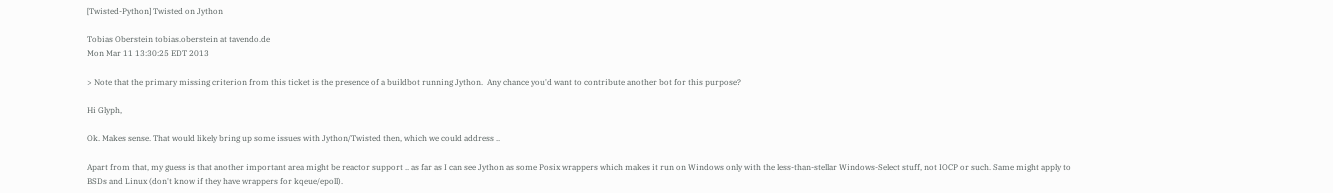[Twisted-Python] Twisted on Jython

Tobias Oberstein tobias.oberstein at tavendo.de
Mon Mar 11 13:30:25 EDT 2013

> Note that the primary missing criterion from this ticket is the presence of a buildbot running Jython.  Any chance you'd want to contribute another bot for this purpose?

Hi Glyph,

Ok. Makes sense. That would likely bring up some issues with Jython/Twisted then, which we could address ..

Apart from that, my guess is that another important area might be reactor support .. as far as I can see Jython as some Posix wrappers which makes it run on Windows only with the less-than-stellar Windows-Select stuff, not IOCP or such. Same might apply to BSDs and Linux (don't know if they have wrappers for kqeue/epoll).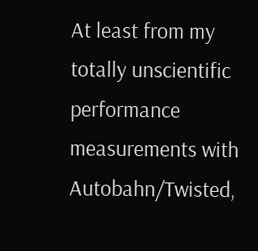At least from my totally unscientific performance measurements with Autobahn/Twisted,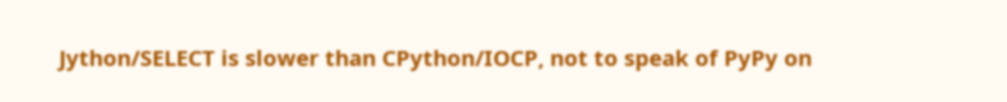Jython/SELECT is slower than CPython/IOCP, not to speak of PyPy on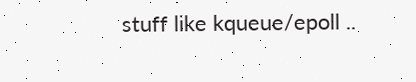stuff like kqueue/epoll ..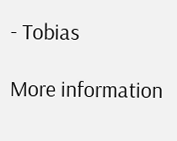- Tobias

More information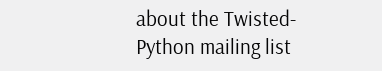about the Twisted-Python mailing list